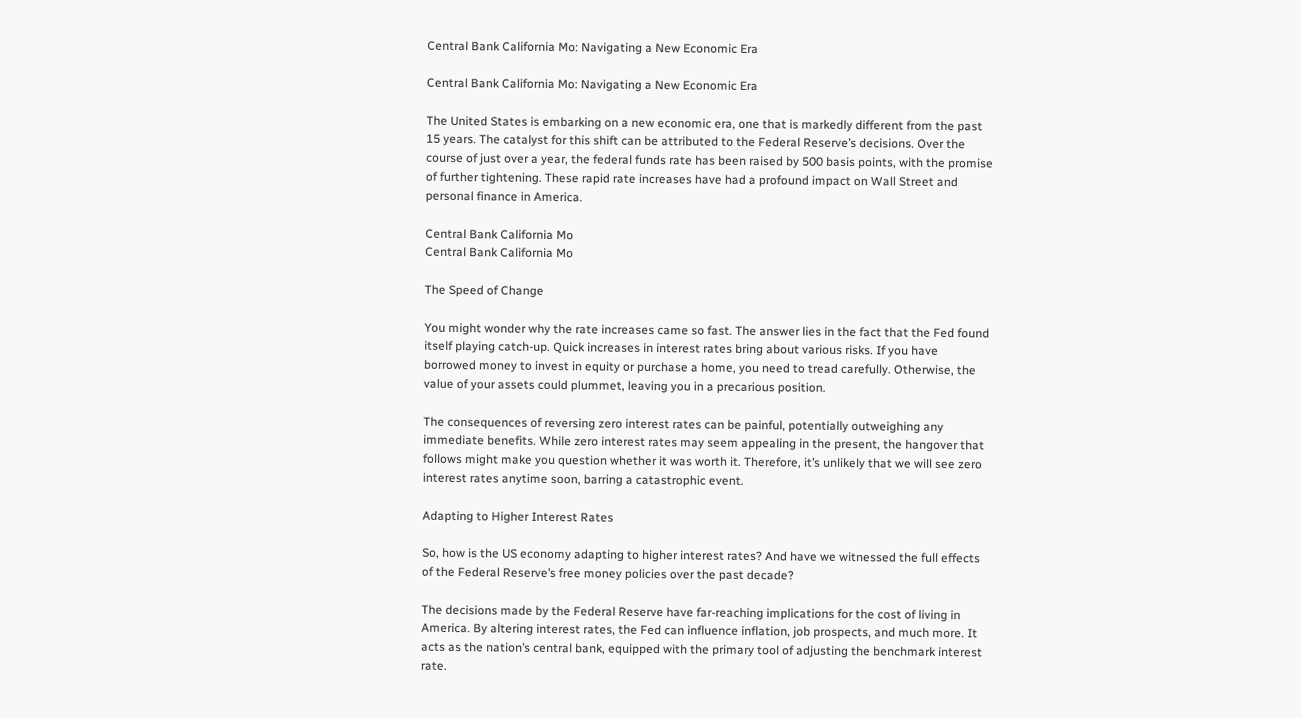Central Bank California Mo: Navigating a New Economic Era

Central Bank California Mo: Navigating a New Economic Era

The United States is embarking on a new economic era, one that is markedly different from the past 15 years. The catalyst for this shift can be attributed to the Federal Reserve’s decisions. Over the course of just over a year, the federal funds rate has been raised by 500 basis points, with the promise of further tightening. These rapid rate increases have had a profound impact on Wall Street and personal finance in America.

Central Bank California Mo
Central Bank California Mo

The Speed of Change

You might wonder why the rate increases came so fast. The answer lies in the fact that the Fed found itself playing catch-up. Quick increases in interest rates bring about various risks. If you have borrowed money to invest in equity or purchase a home, you need to tread carefully. Otherwise, the value of your assets could plummet, leaving you in a precarious position.

The consequences of reversing zero interest rates can be painful, potentially outweighing any immediate benefits. While zero interest rates may seem appealing in the present, the hangover that follows might make you question whether it was worth it. Therefore, it’s unlikely that we will see zero interest rates anytime soon, barring a catastrophic event.

Adapting to Higher Interest Rates

So, how is the US economy adapting to higher interest rates? And have we witnessed the full effects of the Federal Reserve’s free money policies over the past decade?

The decisions made by the Federal Reserve have far-reaching implications for the cost of living in America. By altering interest rates, the Fed can influence inflation, job prospects, and much more. It acts as the nation’s central bank, equipped with the primary tool of adjusting the benchmark interest rate.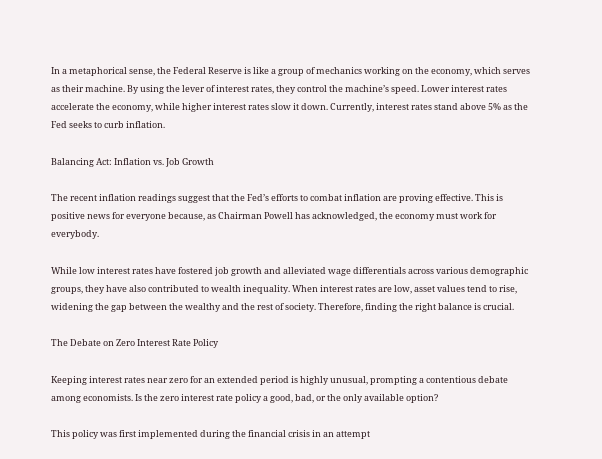In a metaphorical sense, the Federal Reserve is like a group of mechanics working on the economy, which serves as their machine. By using the lever of interest rates, they control the machine’s speed. Lower interest rates accelerate the economy, while higher interest rates slow it down. Currently, interest rates stand above 5% as the Fed seeks to curb inflation.

Balancing Act: Inflation vs. Job Growth

The recent inflation readings suggest that the Fed’s efforts to combat inflation are proving effective. This is positive news for everyone because, as Chairman Powell has acknowledged, the economy must work for everybody.

While low interest rates have fostered job growth and alleviated wage differentials across various demographic groups, they have also contributed to wealth inequality. When interest rates are low, asset values tend to rise, widening the gap between the wealthy and the rest of society. Therefore, finding the right balance is crucial.

The Debate on Zero Interest Rate Policy

Keeping interest rates near zero for an extended period is highly unusual, prompting a contentious debate among economists. Is the zero interest rate policy a good, bad, or the only available option?

This policy was first implemented during the financial crisis in an attempt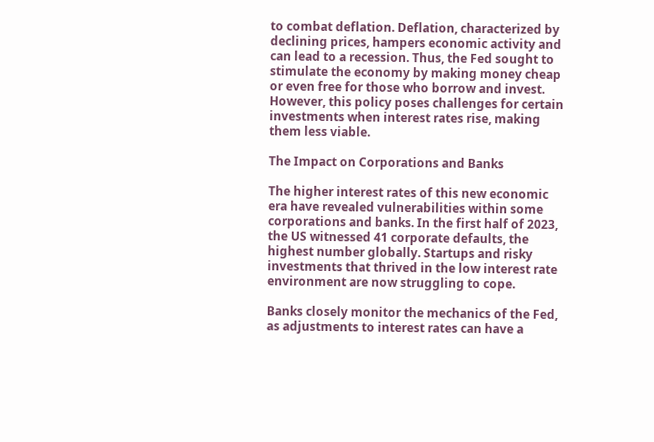to combat deflation. Deflation, characterized by declining prices, hampers economic activity and can lead to a recession. Thus, the Fed sought to stimulate the economy by making money cheap or even free for those who borrow and invest. However, this policy poses challenges for certain investments when interest rates rise, making them less viable.

The Impact on Corporations and Banks

The higher interest rates of this new economic era have revealed vulnerabilities within some corporations and banks. In the first half of 2023, the US witnessed 41 corporate defaults, the highest number globally. Startups and risky investments that thrived in the low interest rate environment are now struggling to cope.

Banks closely monitor the mechanics of the Fed, as adjustments to interest rates can have a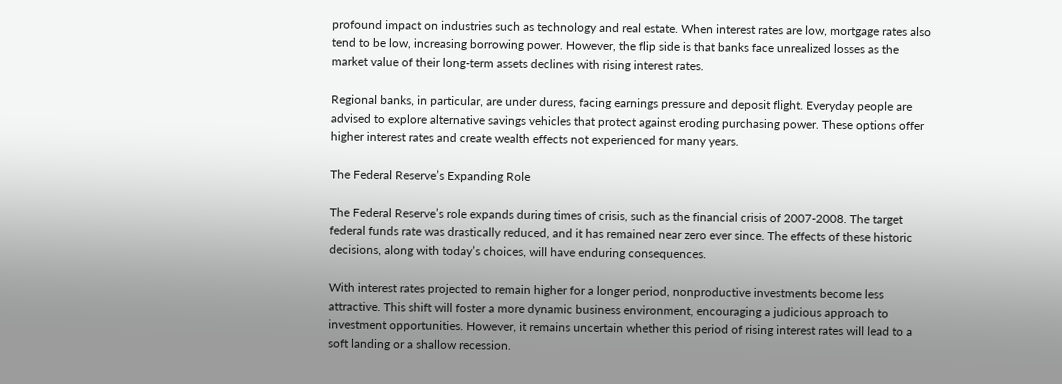profound impact on industries such as technology and real estate. When interest rates are low, mortgage rates also tend to be low, increasing borrowing power. However, the flip side is that banks face unrealized losses as the market value of their long-term assets declines with rising interest rates.

Regional banks, in particular, are under duress, facing earnings pressure and deposit flight. Everyday people are advised to explore alternative savings vehicles that protect against eroding purchasing power. These options offer higher interest rates and create wealth effects not experienced for many years.

The Federal Reserve’s Expanding Role

The Federal Reserve’s role expands during times of crisis, such as the financial crisis of 2007-2008. The target federal funds rate was drastically reduced, and it has remained near zero ever since. The effects of these historic decisions, along with today’s choices, will have enduring consequences.

With interest rates projected to remain higher for a longer period, nonproductive investments become less attractive. This shift will foster a more dynamic business environment, encouraging a judicious approach to investment opportunities. However, it remains uncertain whether this period of rising interest rates will lead to a soft landing or a shallow recession.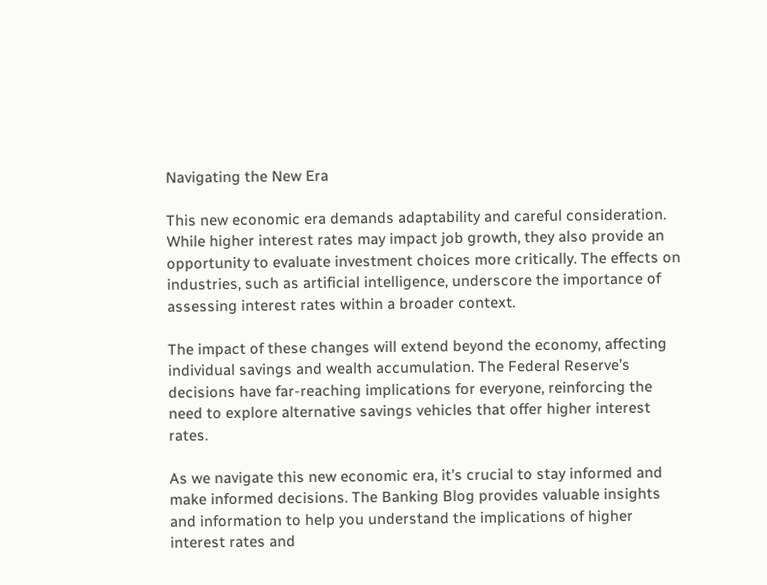Navigating the New Era

This new economic era demands adaptability and careful consideration. While higher interest rates may impact job growth, they also provide an opportunity to evaluate investment choices more critically. The effects on industries, such as artificial intelligence, underscore the importance of assessing interest rates within a broader context.

The impact of these changes will extend beyond the economy, affecting individual savings and wealth accumulation. The Federal Reserve’s decisions have far-reaching implications for everyone, reinforcing the need to explore alternative savings vehicles that offer higher interest rates.

As we navigate this new economic era, it’s crucial to stay informed and make informed decisions. The Banking Blog provides valuable insights and information to help you understand the implications of higher interest rates and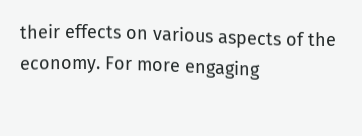their effects on various aspects of the economy. For more engaging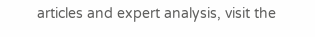articles and expert analysis, visit the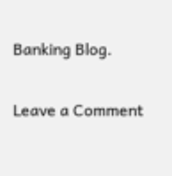Banking Blog.

Leave a Comment